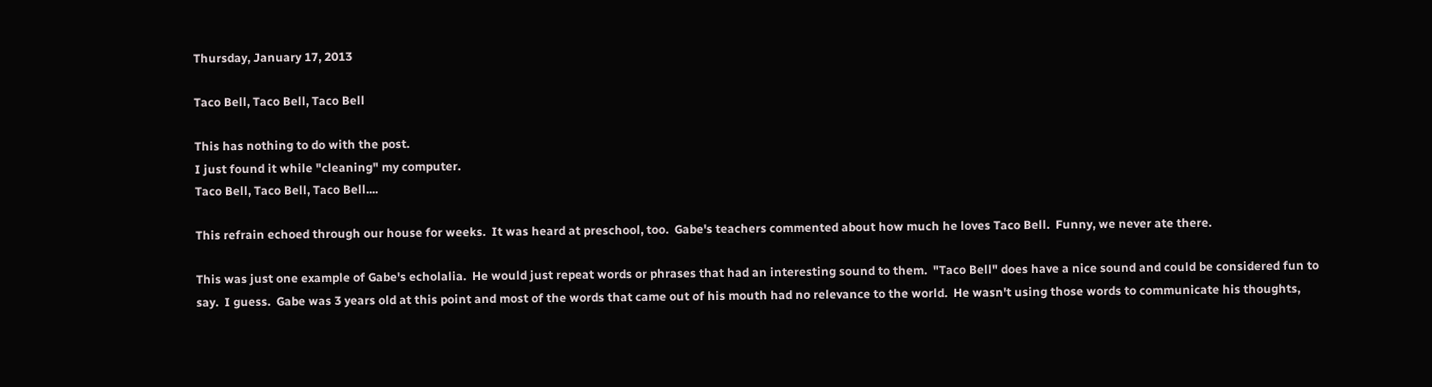Thursday, January 17, 2013

Taco Bell, Taco Bell, Taco Bell

This has nothing to do with the post.
I just found it while "cleaning" my computer.
Taco Bell, Taco Bell, Taco Bell....

This refrain echoed through our house for weeks.  It was heard at preschool, too.  Gabe's teachers commented about how much he loves Taco Bell.  Funny, we never ate there.

This was just one example of Gabe's echolalia.  He would just repeat words or phrases that had an interesting sound to them.  "Taco Bell" does have a nice sound and could be considered fun to say.  I guess.  Gabe was 3 years old at this point and most of the words that came out of his mouth had no relevance to the world.  He wasn't using those words to communicate his thoughts,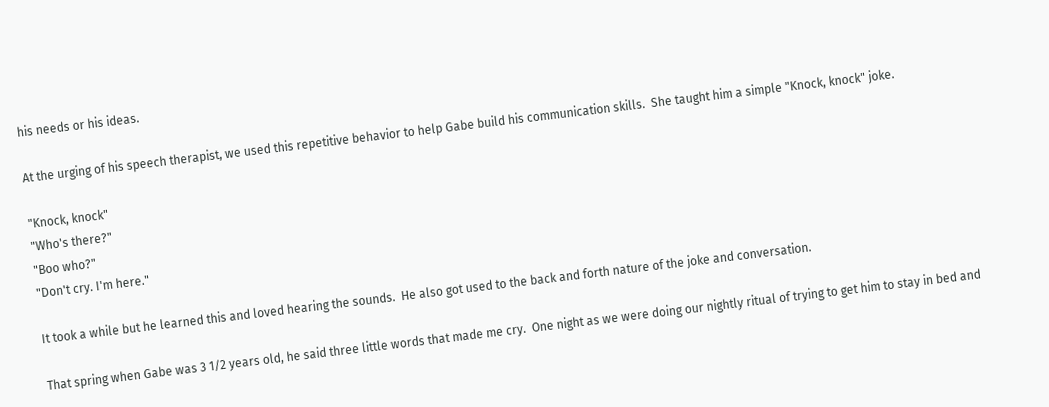his needs or his ideas.

At the urging of his speech therapist, we used this repetitive behavior to help Gabe build his communication skills.  She taught him a simple "Knock, knock" joke.

"Knock, knock"
"Who's there?"
"Boo who?"
"Don't cry. I'm here."

It took a while but he learned this and loved hearing the sounds.  He also got used to the back and forth nature of the joke and conversation.

That spring when Gabe was 3 1/2 years old, he said three little words that made me cry.  One night as we were doing our nightly ritual of trying to get him to stay in bed and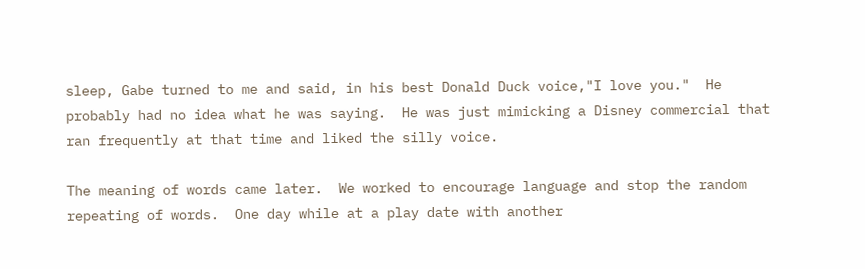sleep, Gabe turned to me and said, in his best Donald Duck voice,"I love you."  He probably had no idea what he was saying.  He was just mimicking a Disney commercial that ran frequently at that time and liked the silly voice.

The meaning of words came later.  We worked to encourage language and stop the random repeating of words.  One day while at a play date with another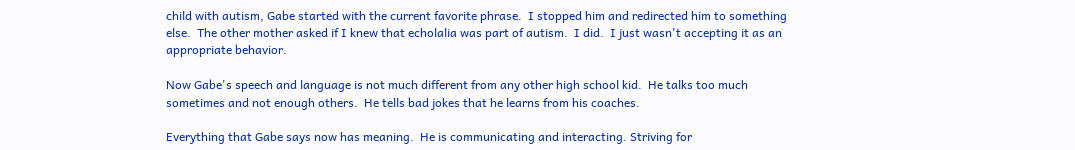child with autism, Gabe started with the current favorite phrase.  I stopped him and redirected him to something else.  The other mother asked if I knew that echolalia was part of autism.  I did.  I just wasn't accepting it as an appropriate behavior.

Now Gabe's speech and language is not much different from any other high school kid.  He talks too much sometimes and not enough others.  He tells bad jokes that he learns from his coaches.

Everything that Gabe says now has meaning.  He is communicating and interacting. Striving for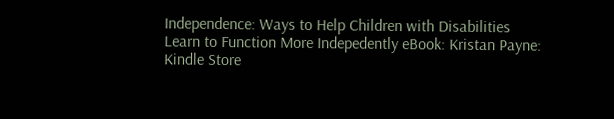Independence: Ways to Help Children with Disabilities Learn to Function More Indepedently eBook: Kristan Payne: Kindle Store